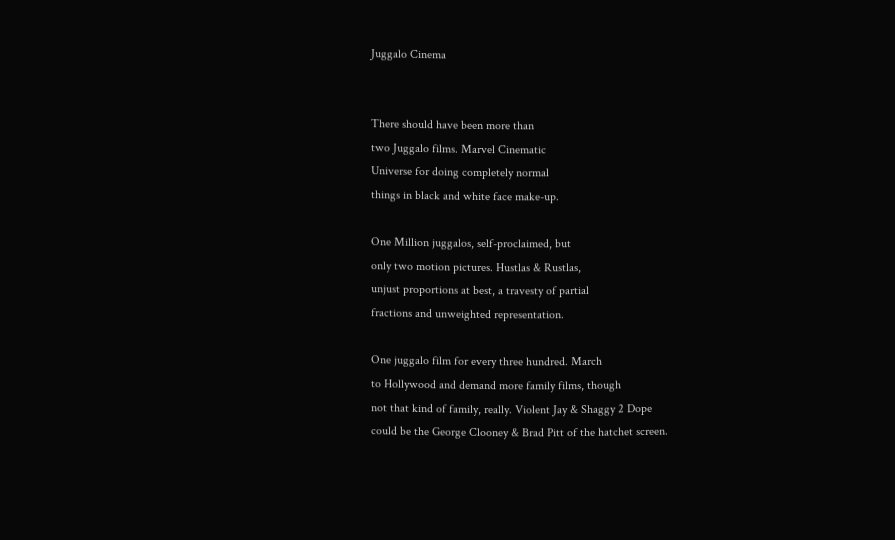Juggalo Cinema


There should have been more than
two Juggalo films. Marvel Cinematic
Universe for doing completely normal
things in black and white face make-up.

One Million juggalos, self-proclaimed, but
only two motion pictures. Hustlas & Rustlas,
unjust proportions at best, a travesty of partial
fractions and unweighted representation.

One juggalo film for every three hundred. March
to Hollywood and demand more family films, though
not that kind of family, really. Violent Jay & Shaggy 2 Dope
could be the George Clooney & Brad Pitt of the hatchet screen.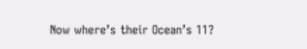Now where’s their Ocean’s 11?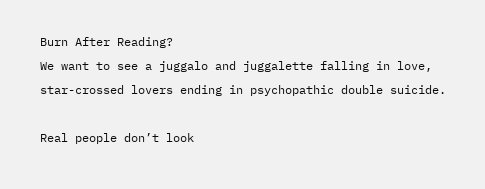Burn After Reading?
We want to see a juggalo and juggalette falling in love,
star-crossed lovers ending in psychopathic double suicide.

Real people don’t look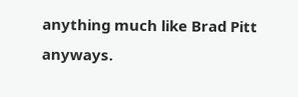anything much like Brad Pitt anyways.